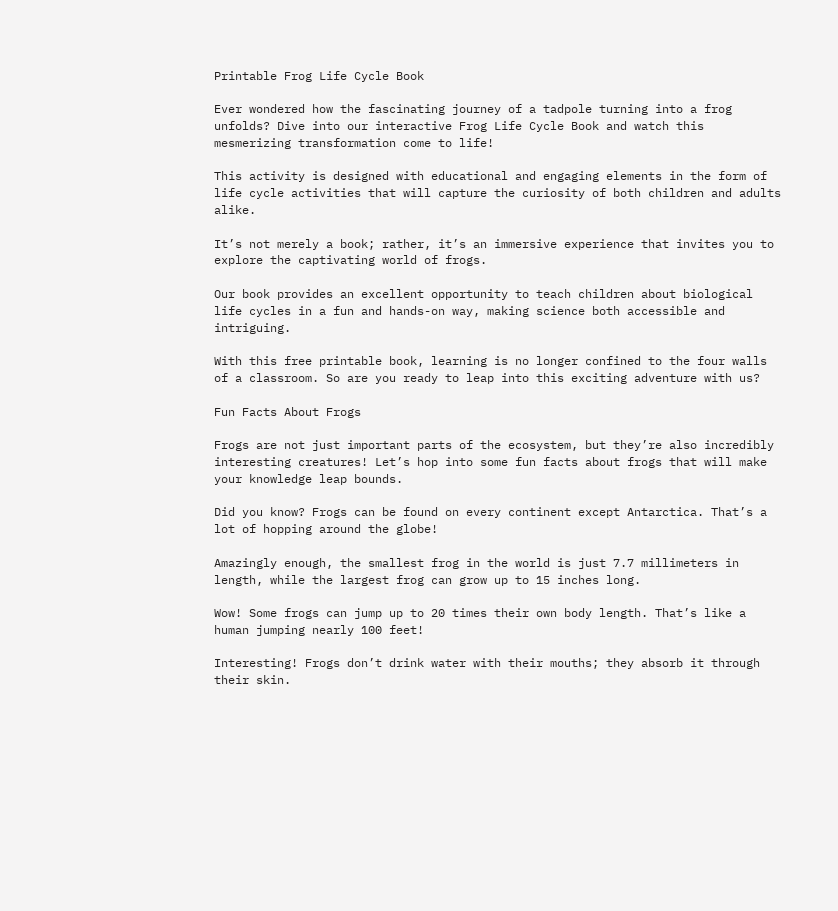Printable Frog Life Cycle Book

Ever wondered how the fascinating journey of a tadpole turning into a frog unfolds? Dive into our interactive Frog Life Cycle Book and watch this mesmerizing transformation come to life!

This activity is designed with educational and engaging elements in the form of life cycle activities that will capture the curiosity of both children and adults alike.

It’s not merely a book; rather, it’s an immersive experience that invites you to explore the captivating world of frogs.

Our book provides an excellent opportunity to teach children about biological life cycles in a fun and hands-on way, making science both accessible and intriguing.

With this free printable book, learning is no longer confined to the four walls of a classroom. So are you ready to leap into this exciting adventure with us?

Fun Facts About Frogs

Frogs are not just important parts of the ecosystem, but they’re also incredibly interesting creatures! Let’s hop into some fun facts about frogs that will make your knowledge leap bounds.

Did you know? Frogs can be found on every continent except Antarctica. That’s a lot of hopping around the globe!

Amazingly enough, the smallest frog in the world is just 7.7 millimeters in length, while the largest frog can grow up to 15 inches long.

Wow! Some frogs can jump up to 20 times their own body length. That’s like a human jumping nearly 100 feet!

Interesting! Frogs don’t drink water with their mouths; they absorb it through their skin.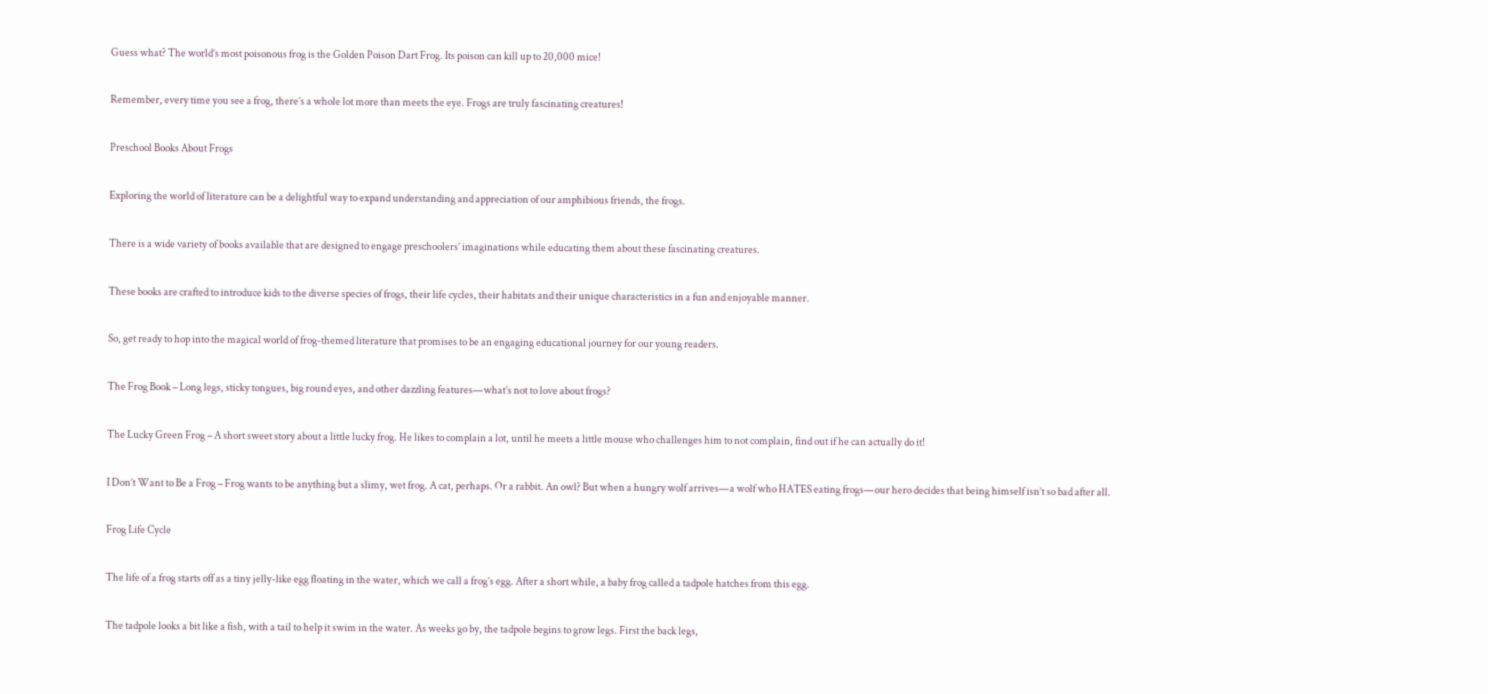Guess what? The world’s most poisonous frog is the Golden Poison Dart Frog. Its poison can kill up to 20,000 mice!

Remember, every time you see a frog, there’s a whole lot more than meets the eye. Frogs are truly fascinating creatures!

Preschool Books About Frogs

Exploring the world of literature can be a delightful way to expand understanding and appreciation of our amphibious friends, the frogs.

There is a wide variety of books available that are designed to engage preschoolers’ imaginations while educating them about these fascinating creatures.

These books are crafted to introduce kids to the diverse species of frogs, their life cycles, their habitats and their unique characteristics in a fun and enjoyable manner.

So, get ready to hop into the magical world of frog-themed literature that promises to be an engaging educational journey for our young readers.

The Frog Book – Long legs, sticky tongues, big round eyes, and other dazzling features—what’s not to love about frogs?

The Lucky Green Frog – A short sweet story about a little lucky frog. He likes to complain a lot, until he meets a little mouse who challenges him to not complain, find out if he can actually do it!

I Don’t Want to Be a Frog – Frog wants to be anything but a slimy, wet frog. A cat, perhaps. Or a rabbit. An owl? But when a hungry wolf arrives—a wolf who HATES eating frogs—our hero decides that being himself isn’t so bad after all.

Frog Life Cycle

The life of a frog starts off as a tiny jelly-like egg floating in the water, which we call a frog’s egg. After a short while, a baby frog called a tadpole hatches from this egg.

The tadpole looks a bit like a fish, with a tail to help it swim in the water. As weeks go by, the tadpole begins to grow legs. First the back legs,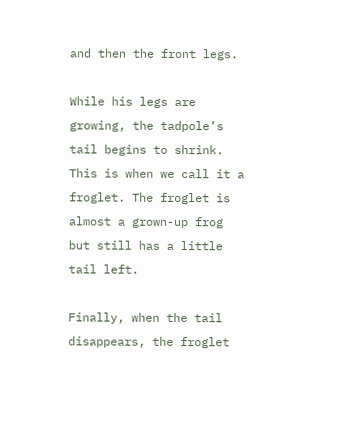and then the front legs.

While his legs are growing, the tadpole’s tail begins to shrink. This is when we call it a froglet. The froglet is almost a grown-up frog but still has a little tail left.

Finally, when the tail disappears, the froglet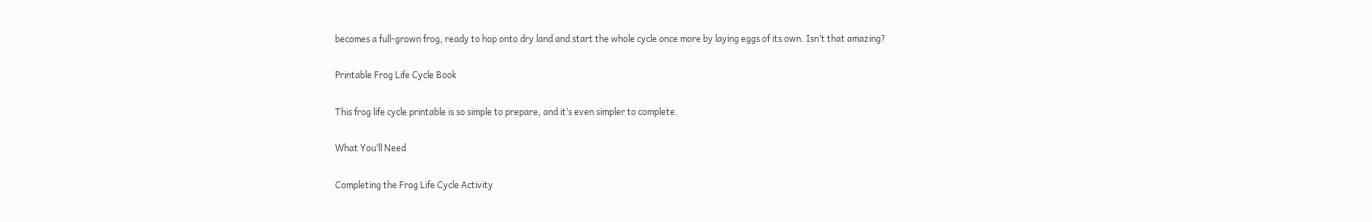becomes a full-grown frog, ready to hop onto dry land and start the whole cycle once more by laying eggs of its own. Isn’t that amazing?

Printable Frog Life Cycle Book

This frog life cycle printable is so simple to prepare, and it’s even simpler to complete.

What You’ll Need

Completing the Frog Life Cycle Activity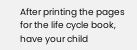After printing the pages for the life cycle book, have your child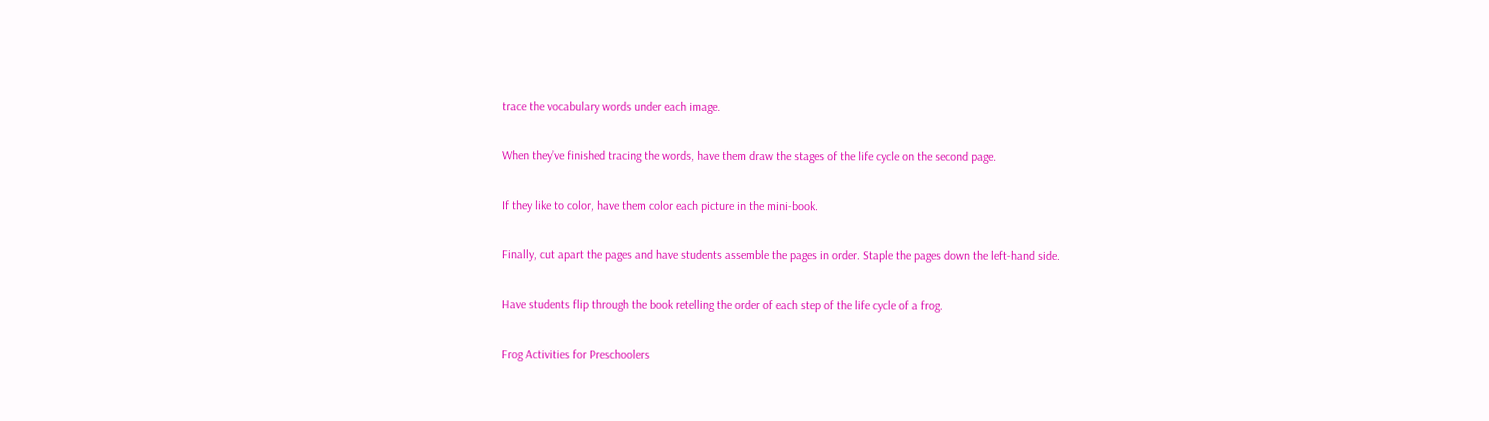trace the vocabulary words under each image.

When they’ve finished tracing the words, have them draw the stages of the life cycle on the second page.

If they like to color, have them color each picture in the mini-book.

Finally, cut apart the pages and have students assemble the pages in order. Staple the pages down the left-hand side.

Have students flip through the book retelling the order of each step of the life cycle of a frog.

Frog Activities for Preschoolers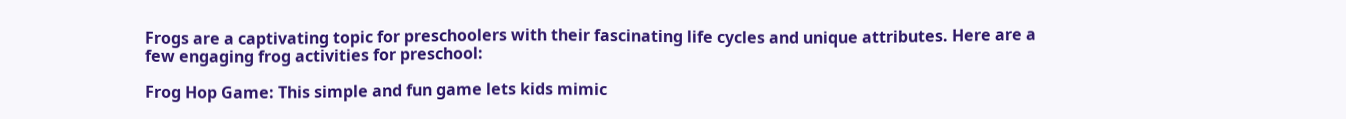Frogs are a captivating topic for preschoolers with their fascinating life cycles and unique attributes. Here are a few engaging frog activities for preschool:

Frog Hop Game: This simple and fun game lets kids mimic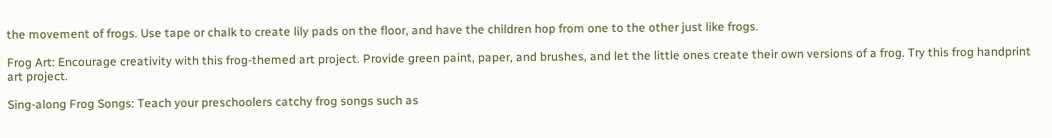the movement of frogs. Use tape or chalk to create lily pads on the floor, and have the children hop from one to the other just like frogs.

Frog Art: Encourage creativity with this frog-themed art project. Provide green paint, paper, and brushes, and let the little ones create their own versions of a frog. Try this frog handprint art project.

Sing-along Frog Songs: Teach your preschoolers catchy frog songs such as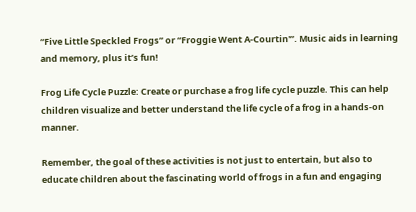“Five Little Speckled Frogs” or “Froggie Went A-Courtin'”. Music aids in learning and memory, plus it’s fun!

Frog Life Cycle Puzzle: Create or purchase a frog life cycle puzzle. This can help children visualize and better understand the life cycle of a frog in a hands-on manner.

Remember, the goal of these activities is not just to entertain, but also to educate children about the fascinating world of frogs in a fun and engaging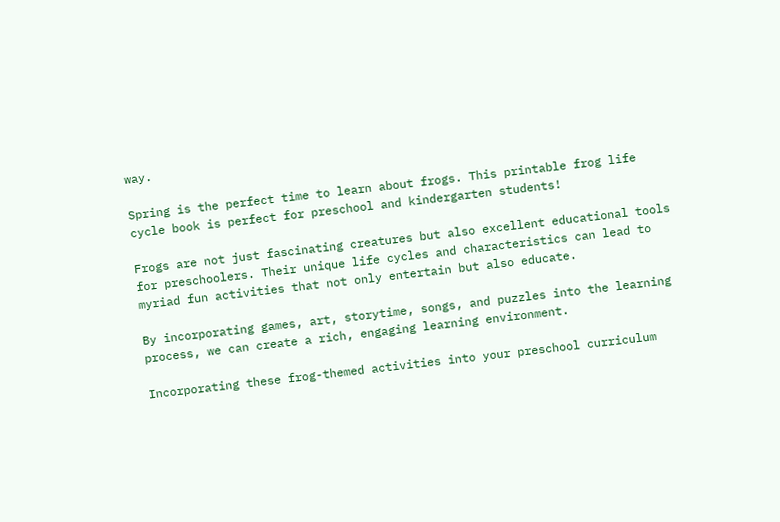way.

Spring is the perfect time to learn about frogs. This printable frog life cycle book is perfect for preschool and kindergarten students!

Frogs are not just fascinating creatures but also excellent educational tools for preschoolers. Their unique life cycles and characteristics can lead to myriad fun activities that not only entertain but also educate.

By incorporating games, art, storytime, songs, and puzzles into the learning process, we can create a rich, engaging learning environment.

Incorporating these frog-themed activities into your preschool curriculum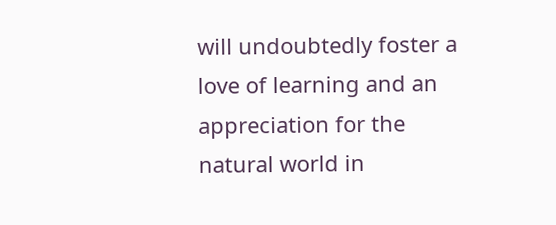will undoubtedly foster a love of learning and an appreciation for the natural world in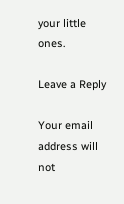your little ones.

Leave a Reply

Your email address will not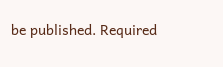be published. Required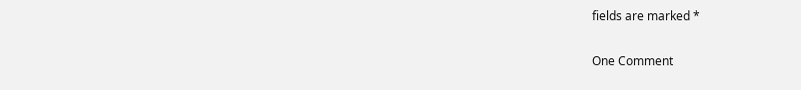fields are marked *

One Comment